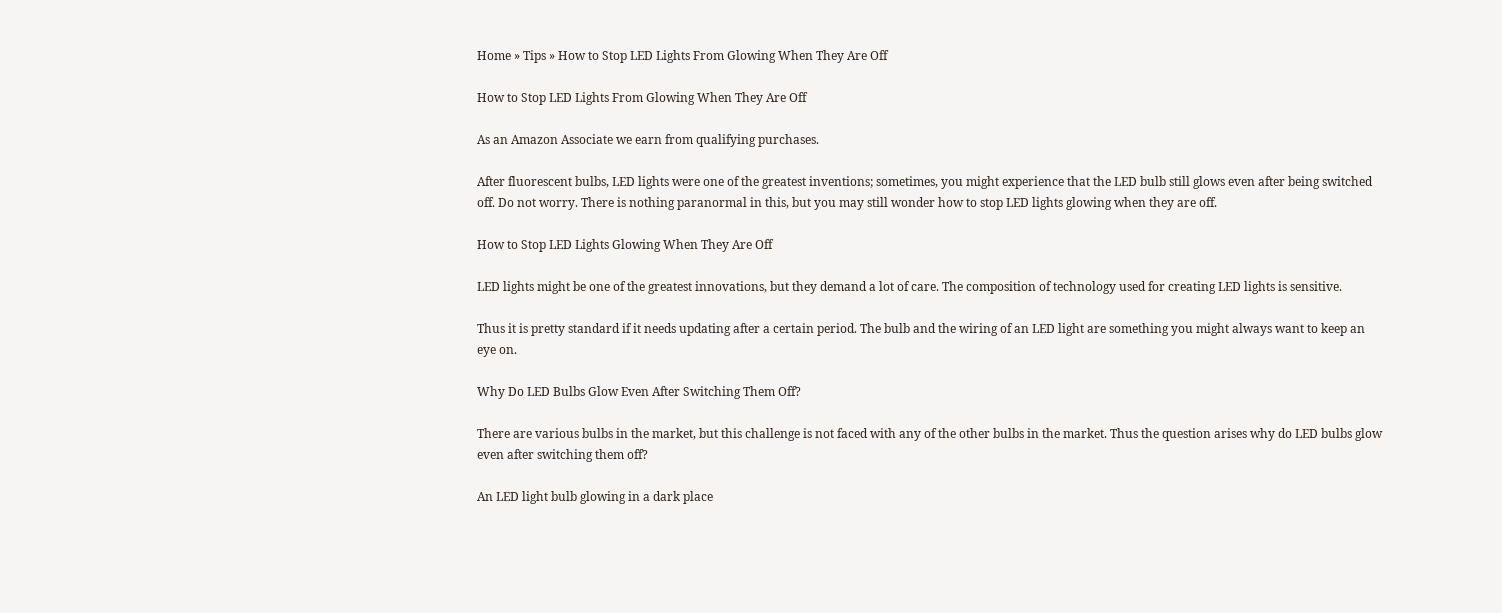Home » Tips » How to Stop LED Lights From Glowing When They Are Off

How to Stop LED Lights From Glowing When They Are Off

As an Amazon Associate we earn from qualifying purchases.

After fluorescent bulbs, LED lights were one of the greatest inventions; sometimes, you might experience that the LED bulb still glows even after being switched off. Do not worry. There is nothing paranormal in this, but you may still wonder how to stop LED lights glowing when they are off.

How to Stop LED Lights Glowing When They Are Off

LED lights might be one of the greatest innovations, but they demand a lot of care. The composition of technology used for creating LED lights is sensitive.

Thus it is pretty standard if it needs updating after a certain period. The bulb and the wiring of an LED light are something you might always want to keep an eye on.

Why Do LED Bulbs Glow Even After Switching Them Off?

There are various bulbs in the market, but this challenge is not faced with any of the other bulbs in the market. Thus the question arises why do LED bulbs glow even after switching them off?

An LED light bulb glowing in a dark place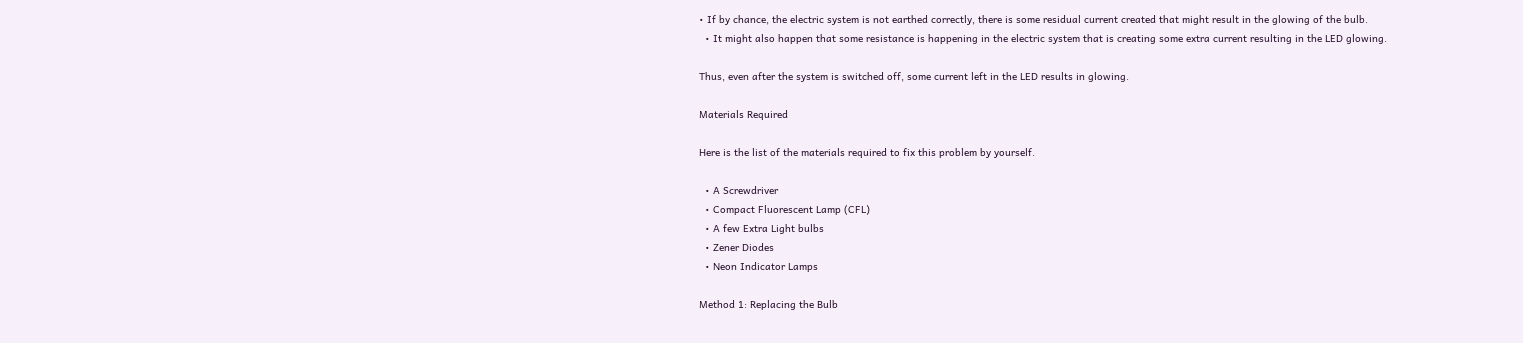• If by chance, the electric system is not earthed correctly, there is some residual current created that might result in the glowing of the bulb.
  • It might also happen that some resistance is happening in the electric system that is creating some extra current resulting in the LED glowing.

Thus, even after the system is switched off, some current left in the LED results in glowing.

Materials Required

Here is the list of the materials required to fix this problem by yourself.

  • A Screwdriver
  • Compact Fluorescent Lamp (CFL)
  • A few Extra Light bulbs
  • Zener Diodes
  • Neon Indicator Lamps

Method 1: Replacing the Bulb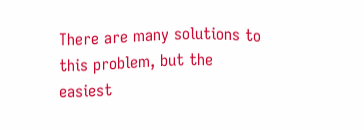There are many solutions to this problem, but the easiest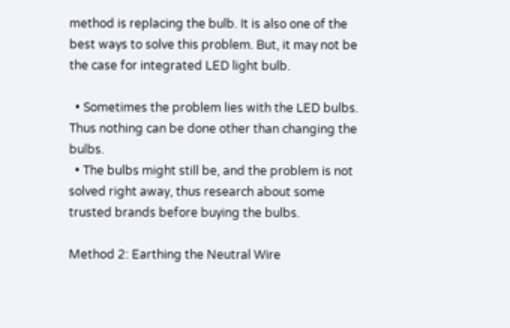method is replacing the bulb. It is also one of the best ways to solve this problem. But, it may not be the case for integrated LED light bulb.

  • Sometimes the problem lies with the LED bulbs. Thus nothing can be done other than changing the bulbs.
  • The bulbs might still be, and the problem is not solved right away, thus research about some trusted brands before buying the bulbs.

Method 2: Earthing the Neutral Wire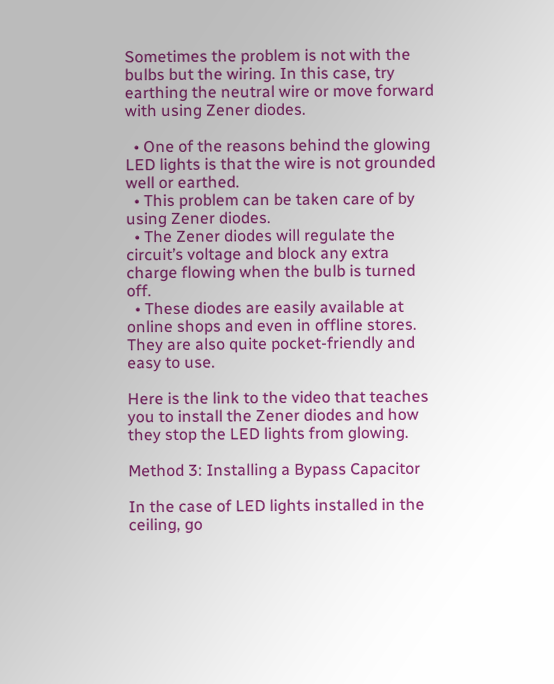Sometimes the problem is not with the bulbs but the wiring. In this case, try earthing the neutral wire or move forward with using Zener diodes.

  • One of the reasons behind the glowing LED lights is that the wire is not grounded well or earthed.
  • This problem can be taken care of by using Zener diodes.
  • The Zener diodes will regulate the circuit’s voltage and block any extra charge flowing when the bulb is turned off.
  • These diodes are easily available at online shops and even in offline stores. They are also quite pocket-friendly and easy to use.

Here is the link to the video that teaches you to install the Zener diodes and how they stop the LED lights from glowing.

Method 3: Installing a Bypass Capacitor

In the case of LED lights installed in the ceiling, go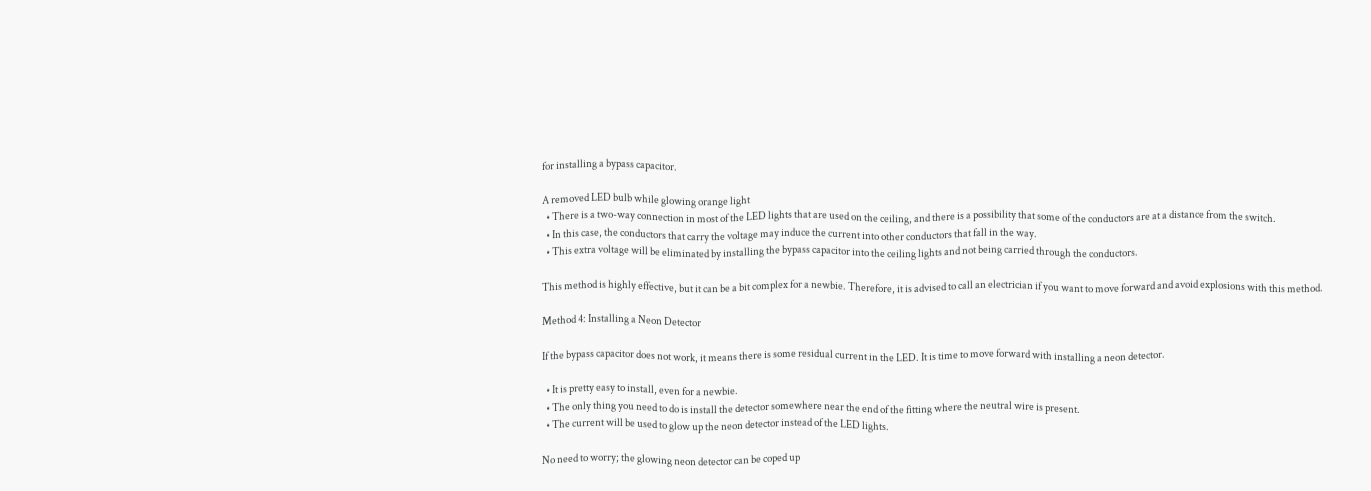for installing a bypass capacitor.

A removed LED bulb while glowing orange light
  • There is a two-way connection in most of the LED lights that are used on the ceiling, and there is a possibility that some of the conductors are at a distance from the switch.
  • In this case, the conductors that carry the voltage may induce the current into other conductors that fall in the way.
  • This extra voltage will be eliminated by installing the bypass capacitor into the ceiling lights and not being carried through the conductors.

This method is highly effective, but it can be a bit complex for a newbie. Therefore, it is advised to call an electrician if you want to move forward and avoid explosions with this method.

Method 4: Installing a Neon Detector

If the bypass capacitor does not work, it means there is some residual current in the LED. It is time to move forward with installing a neon detector.

  • It is pretty easy to install, even for a newbie.
  • The only thing you need to do is install the detector somewhere near the end of the fitting where the neutral wire is present.
  • The current will be used to glow up the neon detector instead of the LED lights.

No need to worry; the glowing neon detector can be coped up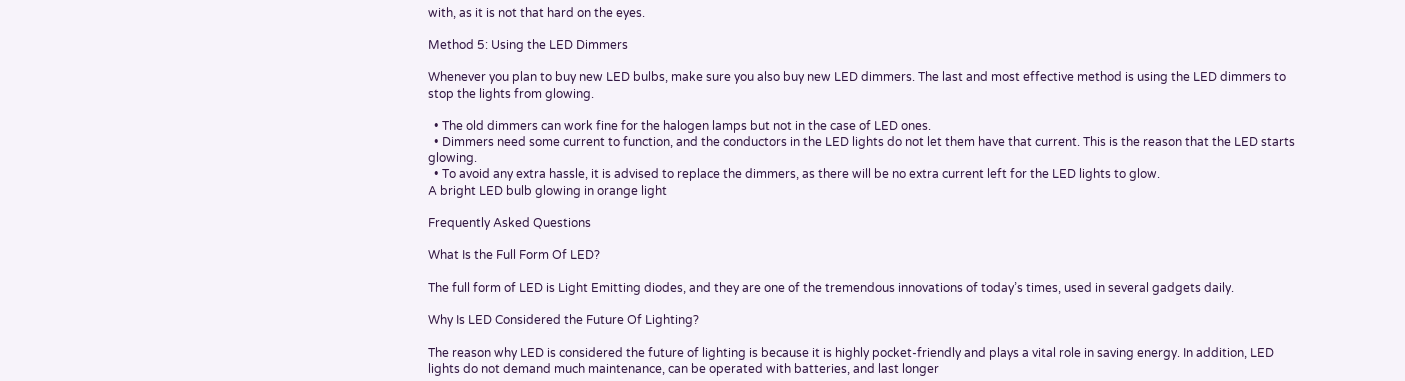with, as it is not that hard on the eyes.

Method 5: Using the LED Dimmers

Whenever you plan to buy new LED bulbs, make sure you also buy new LED dimmers. The last and most effective method is using the LED dimmers to stop the lights from glowing.

  • The old dimmers can work fine for the halogen lamps but not in the case of LED ones.
  • Dimmers need some current to function, and the conductors in the LED lights do not let them have that current. This is the reason that the LED starts glowing.
  • To avoid any extra hassle, it is advised to replace the dimmers, as there will be no extra current left for the LED lights to glow.
A bright LED bulb glowing in orange light

Frequently Asked Questions

What Is the Full Form Of LED?

The full form of LED is Light Emitting diodes, and they are one of the tremendous innovations of today’s times, used in several gadgets daily.

Why Is LED Considered the Future Of Lighting?

The reason why LED is considered the future of lighting is because it is highly pocket-friendly and plays a vital role in saving energy. In addition, LED lights do not demand much maintenance, can be operated with batteries, and last longer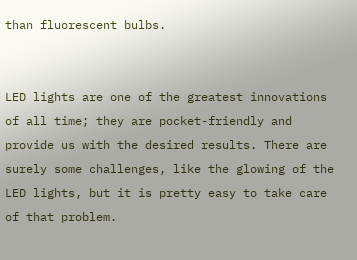than fluorescent bulbs.


LED lights are one of the greatest innovations of all time; they are pocket-friendly and provide us with the desired results. There are surely some challenges, like the glowing of the LED lights, but it is pretty easy to take care of that problem.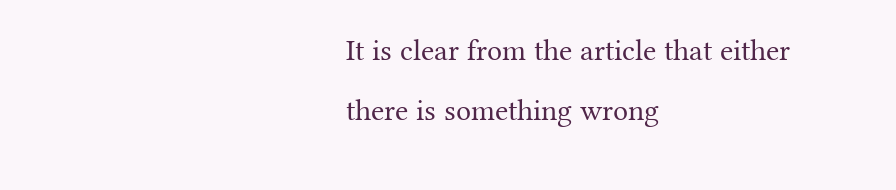It is clear from the article that either there is something wrong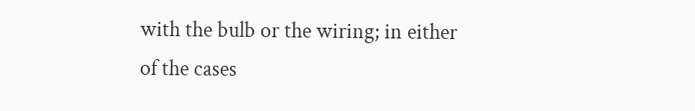with the bulb or the wiring; in either of the cases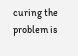curing the problem is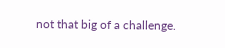not that big of a challenge.